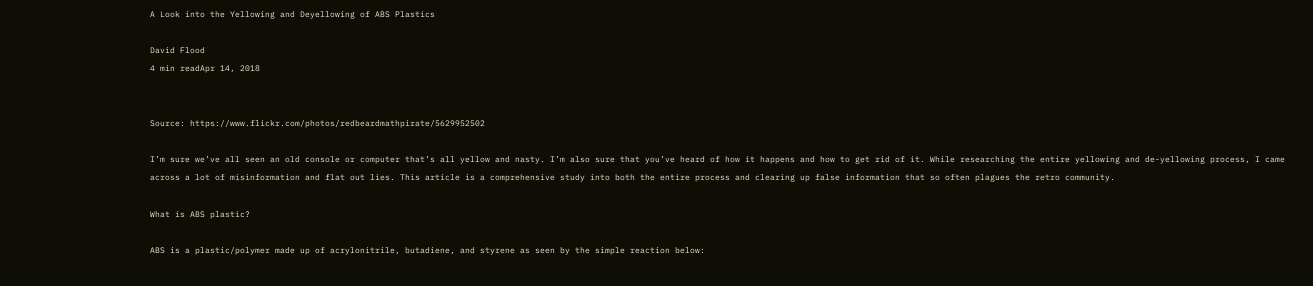A Look into the Yellowing and Deyellowing of ABS Plastics

David Flood
4 min readApr 14, 2018


Source: https://www.flickr.com/photos/redbeardmathpirate/5629952502

I’m sure we’ve all seen an old console or computer that’s all yellow and nasty. I’m also sure that you’ve heard of how it happens and how to get rid of it. While researching the entire yellowing and de-yellowing process, I came across a lot of misinformation and flat out lies. This article is a comprehensive study into both the entire process and clearing up false information that so often plagues the retro community.

What is ABS plastic?

ABS is a plastic/polymer made up of acrylonitrile, butadiene, and styrene as seen by the simple reaction below: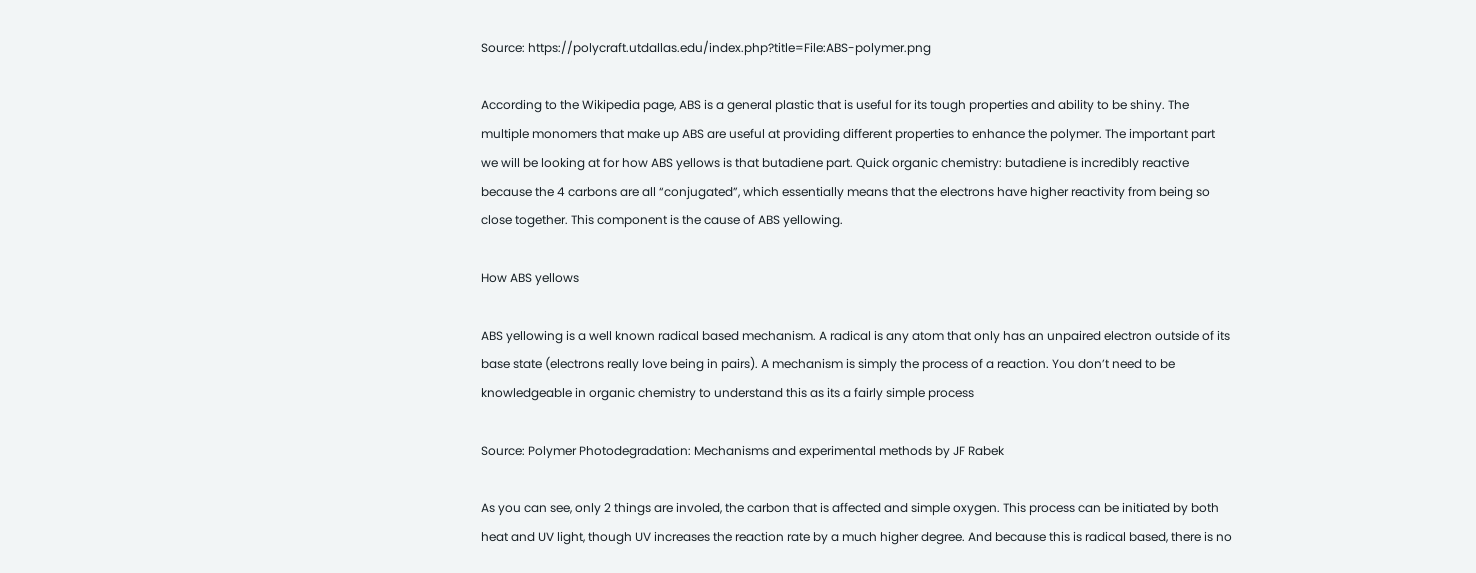Source: https://polycraft.utdallas.edu/index.php?title=File:ABS-polymer.png

According to the Wikipedia page, ABS is a general plastic that is useful for its tough properties and ability to be shiny. The multiple monomers that make up ABS are useful at providing different properties to enhance the polymer. The important part we will be looking at for how ABS yellows is that butadiene part. Quick organic chemistry: butadiene is incredibly reactive because the 4 carbons are all “conjugated”, which essentially means that the electrons have higher reactivity from being so close together. This component is the cause of ABS yellowing.

How ABS yellows

ABS yellowing is a well known radical based mechanism. A radical is any atom that only has an unpaired electron outside of its base state (electrons really love being in pairs). A mechanism is simply the process of a reaction. You don’t need to be knowledgeable in organic chemistry to understand this as its a fairly simple process

Source: Polymer Photodegradation: Mechanisms and experimental methods by JF Rabek

As you can see, only 2 things are involed, the carbon that is affected and simple oxygen. This process can be initiated by both heat and UV light, though UV increases the reaction rate by a much higher degree. And because this is radical based, there is no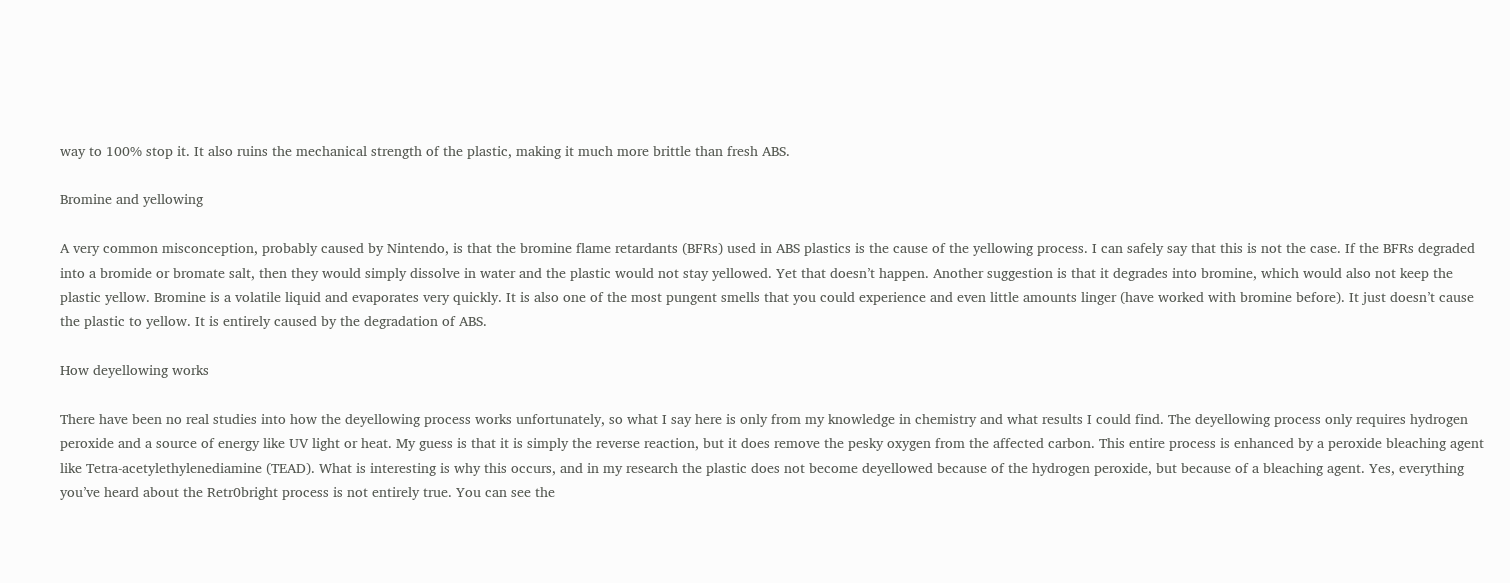way to 100% stop it. It also ruins the mechanical strength of the plastic, making it much more brittle than fresh ABS.

Bromine and yellowing

A very common misconception, probably caused by Nintendo, is that the bromine flame retardants (BFRs) used in ABS plastics is the cause of the yellowing process. I can safely say that this is not the case. If the BFRs degraded into a bromide or bromate salt, then they would simply dissolve in water and the plastic would not stay yellowed. Yet that doesn’t happen. Another suggestion is that it degrades into bromine, which would also not keep the plastic yellow. Bromine is a volatile liquid and evaporates very quickly. It is also one of the most pungent smells that you could experience and even little amounts linger (have worked with bromine before). It just doesn’t cause the plastic to yellow. It is entirely caused by the degradation of ABS.

How deyellowing works

There have been no real studies into how the deyellowing process works unfortunately, so what I say here is only from my knowledge in chemistry and what results I could find. The deyellowing process only requires hydrogen peroxide and a source of energy like UV light or heat. My guess is that it is simply the reverse reaction, but it does remove the pesky oxygen from the affected carbon. This entire process is enhanced by a peroxide bleaching agent like Tetra-acetylethylenediamine (TEAD). What is interesting is why this occurs, and in my research the plastic does not become deyellowed because of the hydrogen peroxide, but because of a bleaching agent. Yes, everything you’ve heard about the Retr0bright process is not entirely true. You can see the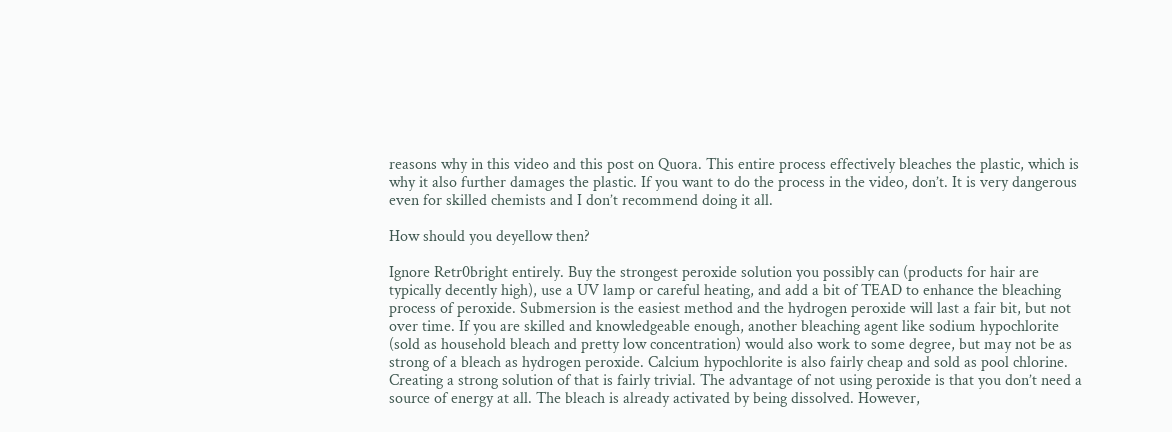reasons why in this video and this post on Quora. This entire process effectively bleaches the plastic, which is why it also further damages the plastic. If you want to do the process in the video, don’t. It is very dangerous even for skilled chemists and I don’t recommend doing it all.

How should you deyellow then?

Ignore Retr0bright entirely. Buy the strongest peroxide solution you possibly can (products for hair are typically decently high), use a UV lamp or careful heating, and add a bit of TEAD to enhance the bleaching process of peroxide. Submersion is the easiest method and the hydrogen peroxide will last a fair bit, but not over time. If you are skilled and knowledgeable enough, another bleaching agent like sodium hypochlorite (sold as household bleach and pretty low concentration) would also work to some degree, but may not be as strong of a bleach as hydrogen peroxide. Calcium hypochlorite is also fairly cheap and sold as pool chlorine. Creating a strong solution of that is fairly trivial. The advantage of not using peroxide is that you don’t need a source of energy at all. The bleach is already activated by being dissolved. However,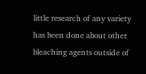little research of any variety has been done about other bleaching agents outside of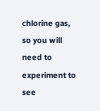chlorine gas, so you will need to experiment to see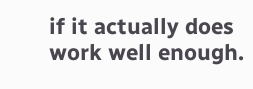if it actually does work well enough.